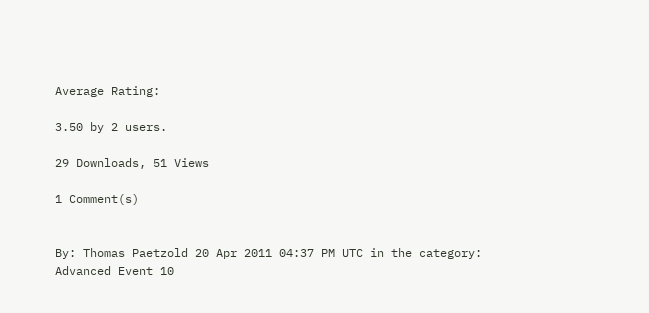Average Rating:

3.50 by 2 users.

29 Downloads, 51 Views

1 Comment(s)


By: Thomas Paetzold 20 Apr 2011 04:37 PM UTC in the category: Advanced Event 10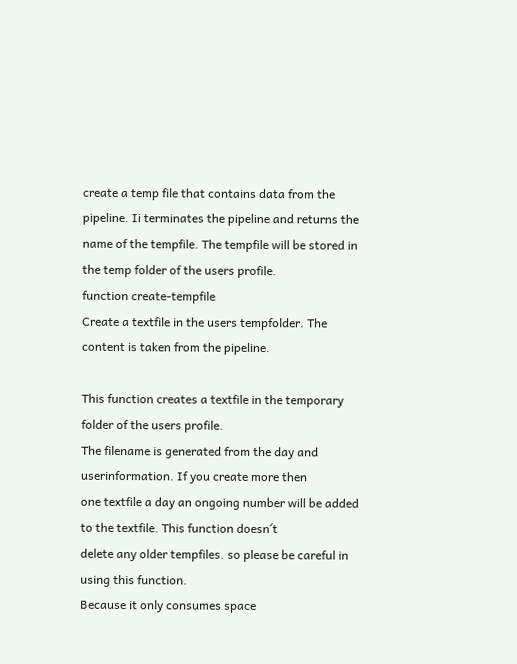create a temp file that contains data from the pipeline. Ii terminates the pipeline and returns the name of the tempfile. The tempfile will be stored in the temp folder of the users profile.
function create-tempfile
Create a textfile in the users tempfolder. The content is taken from the pipeline.

This function creates a textfile in the temporary folder of the users profile.
The filename is generated from the day and userinformation. If you create more then
one textfile a day an ongoing number will be added to the textfile. This function doesn´t
delete any older tempfiles. so please be careful in using this function.
Because it only consumes space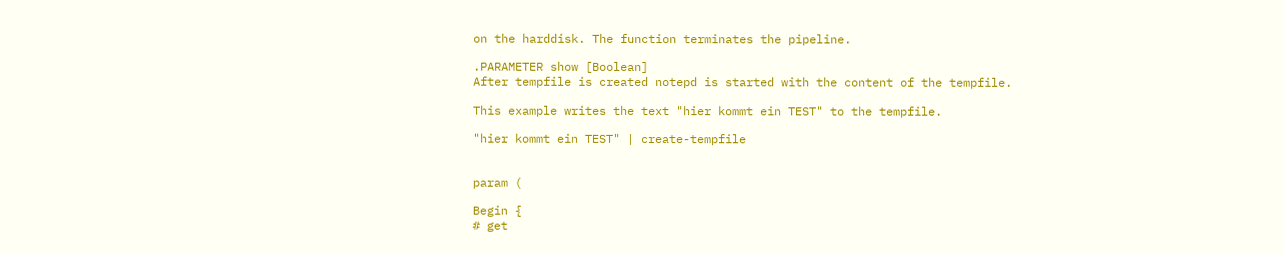on the harddisk. The function terminates the pipeline.

.PARAMETER show [Boolean]
After tempfile is created notepd is started with the content of the tempfile.

This example writes the text "hier kommt ein TEST" to the tempfile.

"hier kommt ein TEST" | create-tempfile


param (

Begin {
# get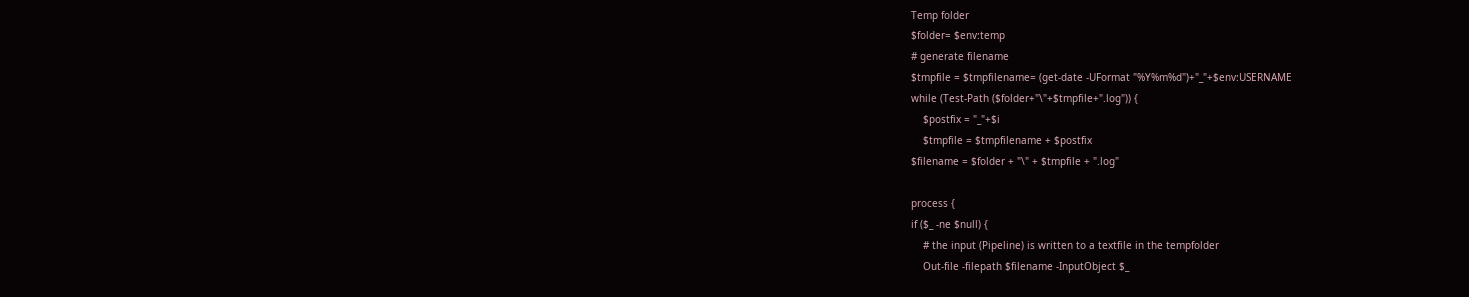Temp folder
$folder= $env:temp
# generate filename
$tmpfile = $tmpfilename= (get-date -UFormat "%Y%m%d")+"_"+$env:USERNAME
while (Test-Path ($folder+"\"+$tmpfile+".log")) {
    $postfix = "_"+$i
    $tmpfile = $tmpfilename + $postfix
$filename = $folder + "\" + $tmpfile + ".log"

process {
if ($_ -ne $null) {
    # the input (Pipeline) is written to a textfile in the tempfolder
    Out-file -filepath $filename -InputObject $_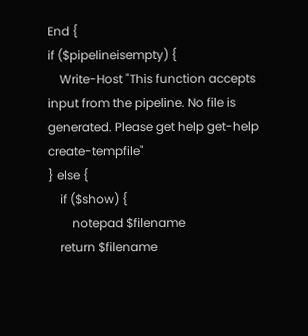End {
if ($pipelineisempty) {
    Write-Host "This function accepts input from the pipeline. No file is generated. Please get help get-help create-tempfile"
} else {
    if ($show) {
        notepad $filename
    return $filename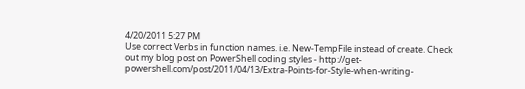4/20/2011 5:27 PM
Use correct Verbs in function names. i.e. New-TempFile instead of create. Check out my blog post on PowerShell coding styles - http://get-powershell.com/post/2011/04/13/Extra-Points-for-Style-when-writing-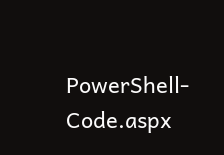PowerShell-Code.aspx